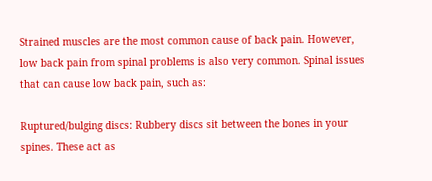Strained muscles are the most common cause of back pain. However, low back pain from spinal problems is also very common. Spinal issues that can cause low back pain, such as:

Ruptured/bulging discs: Rubbery discs sit between the bones in your spines. These act as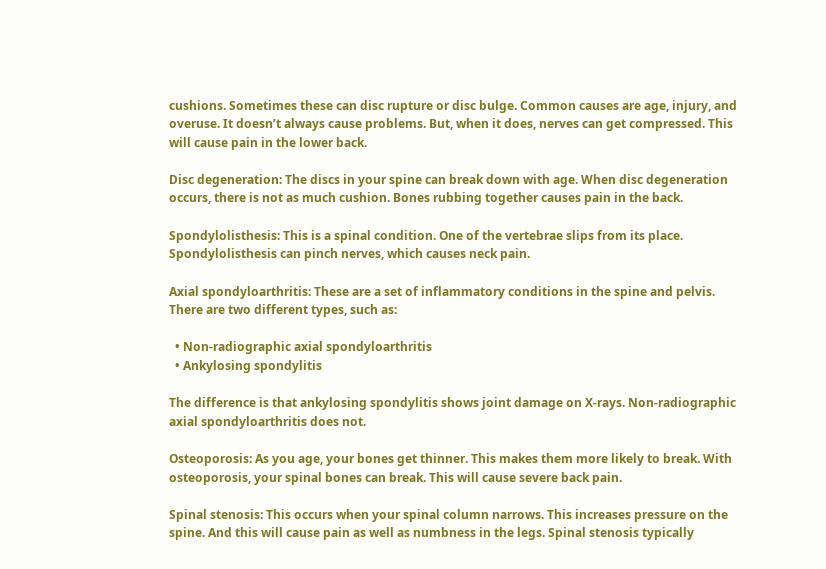cushions. Sometimes these can disc rupture or disc bulge. Common causes are age, injury, and overuse. It doesn’t always cause problems. But, when it does, nerves can get compressed. This will cause pain in the lower back.

Disc degeneration: The discs in your spine can break down with age. When disc degeneration occurs, there is not as much cushion. Bones rubbing together causes pain in the back.

Spondylolisthesis: This is a spinal condition. One of the vertebrae slips from its place. Spondylolisthesis can pinch nerves, which causes neck pain.

Axial spondyloarthritis: These are a set of inflammatory conditions in the spine and pelvis. There are two different types, such as:

  • Non-radiographic axial spondyloarthritis
  • Ankylosing spondylitis

The difference is that ankylosing spondylitis shows joint damage on X-rays. Non-radiographic axial spondyloarthritis does not.

Osteoporosis: As you age, your bones get thinner. This makes them more likely to break. With osteoporosis, your spinal bones can break. This will cause severe back pain.

Spinal stenosis: This occurs when your spinal column narrows. This increases pressure on the spine. And this will cause pain as well as numbness in the legs. Spinal stenosis typically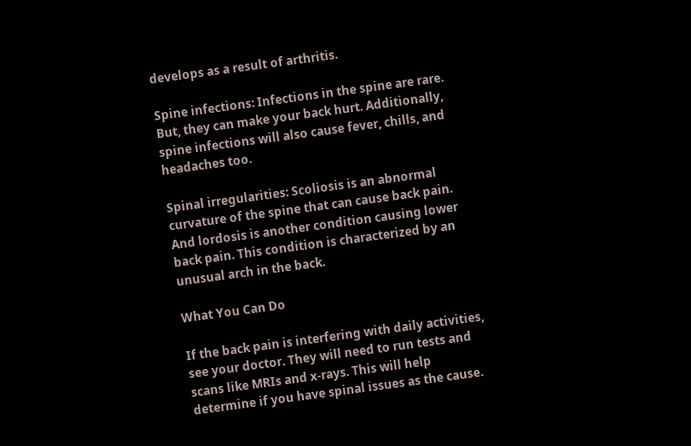develops as a result of arthritis.

Spine infections: Infections in the spine are rare. But, they can make your back hurt. Additionally, spine infections will also cause fever, chills, and headaches too.

Spinal irregularities: Scoliosis is an abnormal curvature of the spine that can cause back pain. And lordosis is another condition causing lower back pain. This condition is characterized by an unusual arch in the back.

What You Can Do

If the back pain is interfering with daily activities, see your doctor. They will need to run tests and scans like MRIs and x-rays. This will help determine if you have spinal issues as the cause.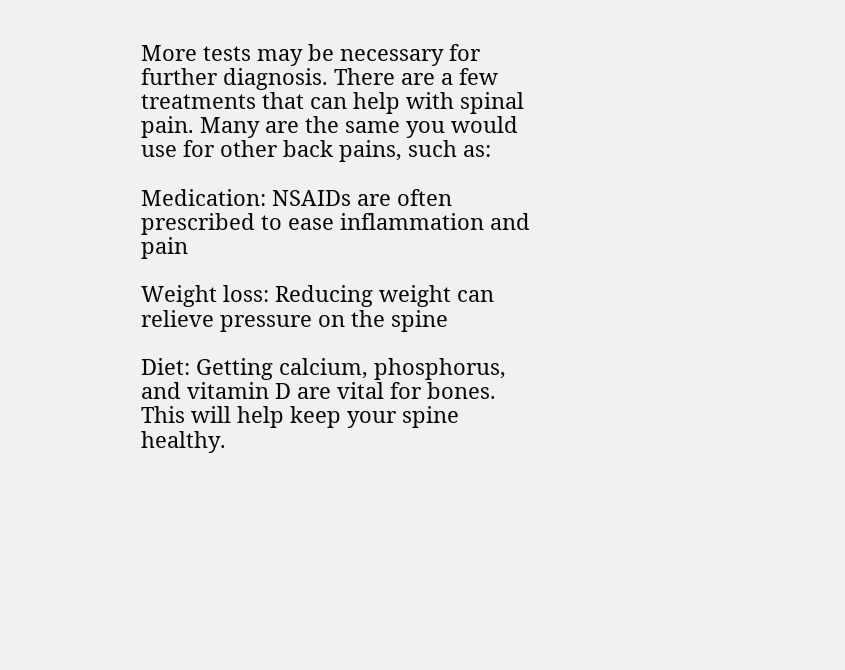More tests may be necessary for further diagnosis. There are a few treatments that can help with spinal pain. Many are the same you would use for other back pains, such as:

Medication: NSAIDs are often prescribed to ease inflammation and pain

Weight loss: Reducing weight can relieve pressure on the spine

Diet: Getting calcium, phosphorus, and vitamin D are vital for bones. This will help keep your spine healthy.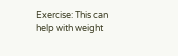Exercise: This can help with weight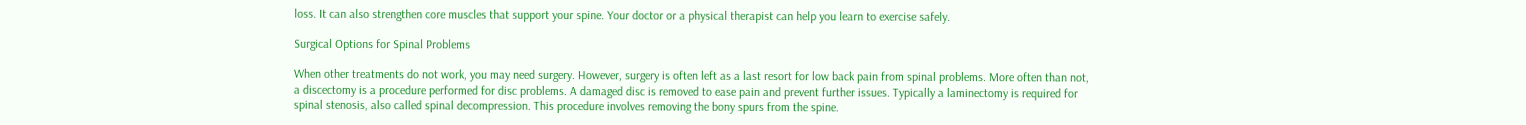loss. It can also strengthen core muscles that support your spine. Your doctor or a physical therapist can help you learn to exercise safely.

Surgical Options for Spinal Problems

When other treatments do not work, you may need surgery. However, surgery is often left as a last resort for low back pain from spinal problems. More often than not, a discectomy is a procedure performed for disc problems. A damaged disc is removed to ease pain and prevent further issues. Typically a laminectomy is required for spinal stenosis, also called spinal decompression. This procedure involves removing the bony spurs from the spine.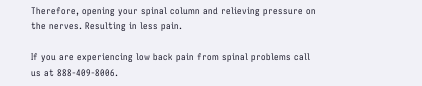Therefore, opening your spinal column and relieving pressure on the nerves. Resulting in less pain.

If you are experiencing low back pain from spinal problems call us at 888-409-8006.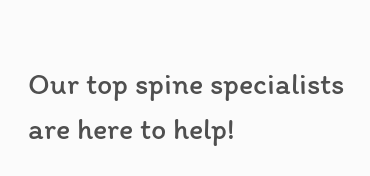Our top spine specialists are here to help!